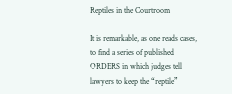Reptiles in the Courtroom

It is remarkable, as one reads cases, to find a series of published ORDERS in which judges tell lawyers to keep the “reptile”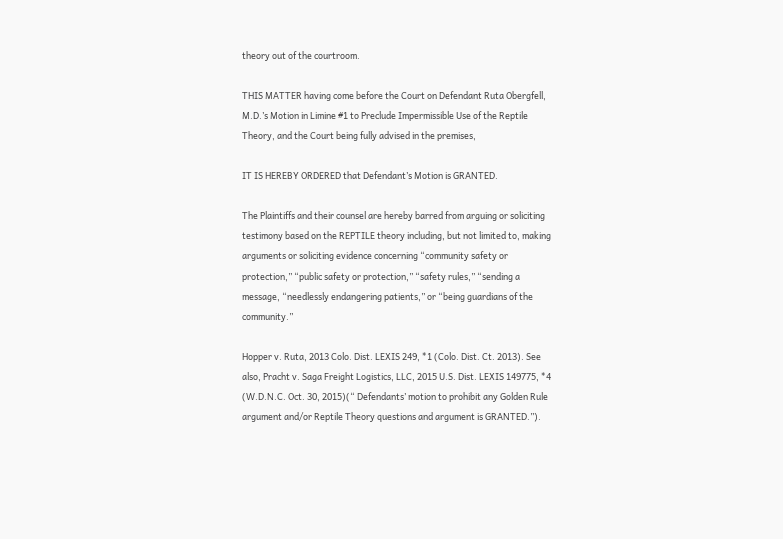theory out of the courtroom.

THIS MATTER having come before the Court on Defendant Ruta Obergfell, M.D.’s Motion in Limine #1 to Preclude Impermissible Use of the Reptile Theory, and the Court being fully advised in the premises,

IT IS HEREBY ORDERED that Defendant’s Motion is GRANTED.

The Plaintiffs and their counsel are hereby barred from arguing or soliciting testimony based on the REPTILE theory including, but not limited to, making arguments or soliciting evidence concerning “community safety or protection,” “public safety or protection,” “safety rules,” “sending a message, “needlessly endangering patients,” or “being guardians of the community.”

Hopper v. Ruta, 2013 Colo. Dist. LEXIS 249, *1 (Colo. Dist. Ct. 2013). See also, Pracht v. Saga Freight Logistics, LLC, 2015 U.S. Dist. LEXIS 149775, *4 (W.D.N.C. Oct. 30, 2015)(“ Defendants’ motion to prohibit any Golden Rule argument and/or Reptile Theory questions and argument is GRANTED.”).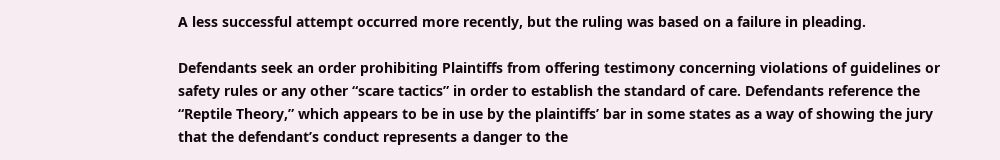A less successful attempt occurred more recently, but the ruling was based on a failure in pleading.

Defendants seek an order prohibiting Plaintiffs from offering testimony concerning violations of guidelines or safety rules or any other “scare tactics” in order to establish the standard of care. Defendants reference the “Reptile Theory,” which appears to be in use by the plaintiffs’ bar in some states as a way of showing the jury that the defendant’s conduct represents a danger to the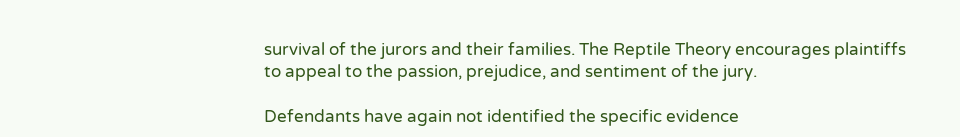survival of the jurors and their families. The Reptile Theory encourages plaintiffs to appeal to the passion, prejudice, and sentiment of the jury.

Defendants have again not identified the specific evidence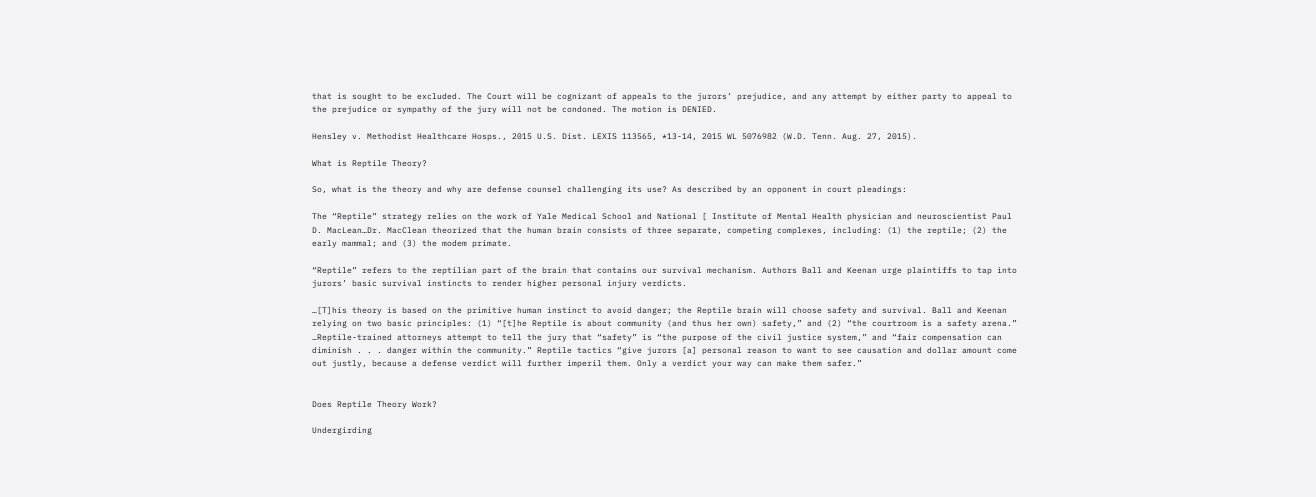that is sought to be excluded. The Court will be cognizant of appeals to the jurors’ prejudice, and any attempt by either party to appeal to the prejudice or sympathy of the jury will not be condoned. The motion is DENIED.

Hensley v. Methodist Healthcare Hosps., 2015 U.S. Dist. LEXIS 113565, *13-14, 2015 WL 5076982 (W.D. Tenn. Aug. 27, 2015).

What is Reptile Theory?

So, what is the theory and why are defense counsel challenging its use? As described by an opponent in court pleadings:

The “Reptile” strategy relies on the work of Yale Medical School and National [ Institute of Mental Health physician and neuroscientist Paul D. MacLean…Dr. MacClean theorized that the human brain consists of three separate, competing complexes, including: (1) the reptile; (2) the early mammal; and (3) the modem primate.

“Reptile” refers to the reptilian part of the brain that contains our survival mechanism. Authors Ball and Keenan urge plaintiffs to tap into jurors’ basic survival instincts to render higher personal injury verdicts.

…[T]his theory is based on the primitive human instinct to avoid danger; the Reptile brain will choose safety and survival. Ball and Keenan relying on two basic principles: (1) “[t]he Reptile is about community (and thus her own) safety,” and (2) “the courtroom is a safety arena.” …Reptile-trained attorneys attempt to tell the jury that “safety” is “the purpose of the civil justice system,” and “fair compensation can diminish . . . danger within the community.” Reptile tactics “give jurors [a] personal reason to want to see causation and dollar amount come out justly, because a defense verdict will further imperil them. Only a verdict your way can make them safer.”


Does Reptile Theory Work?

Undergirding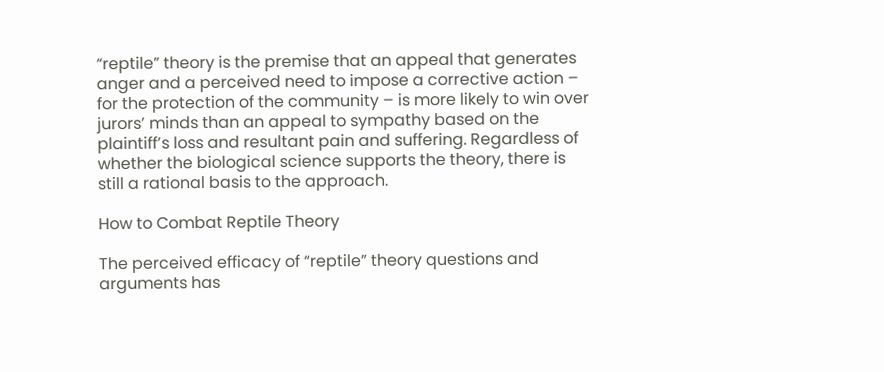“reptile” theory is the premise that an appeal that generates anger and a perceived need to impose a corrective action – for the protection of the community – is more likely to win over jurors’ minds than an appeal to sympathy based on the plaintiff’s loss and resultant pain and suffering. Regardless of whether the biological science supports the theory, there is still a rational basis to the approach.

How to Combat Reptile Theory

The perceived efficacy of “reptile” theory questions and arguments has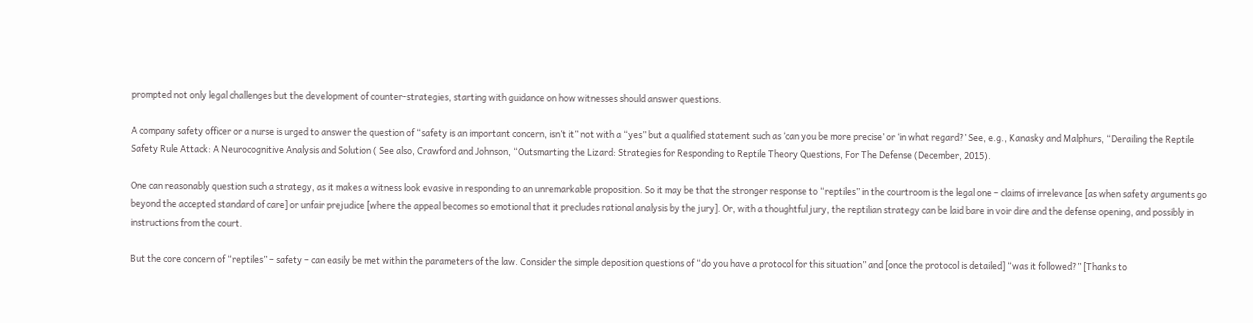prompted not only legal challenges but the development of counter-strategies, starting with guidance on how witnesses should answer questions.

A company safety officer or a nurse is urged to answer the question of “safety is an important concern, isn’t it” not with a “yes” but a qualified statement such as ‘can you be more precise’ or ‘in what regard?’ See, e.g., Kanasky and Malphurs, “Derailing the Reptile Safety Rule Attack: A Neurocognitive Analysis and Solution ( See also, Crawford and Johnson, “Outsmarting the Lizard: Strategies for Responding to Reptile Theory Questions, For The Defense (December, 2015).

One can reasonably question such a strategy, as it makes a witness look evasive in responding to an unremarkable proposition. So it may be that the stronger response to “reptiles” in the courtroom is the legal one – claims of irrelevance [as when safety arguments go beyond the accepted standard of care] or unfair prejudice [where the appeal becomes so emotional that it precludes rational analysis by the jury]. Or, with a thoughtful jury, the reptilian strategy can be laid bare in voir dire and the defense opening, and possibly in instructions from the court.

But the core concern of “reptiles” – safety – can easily be met within the parameters of the law. Consider the simple deposition questions of “do you have a protocol for this situation” and [once the protocol is detailed] “was it followed?” [Thanks to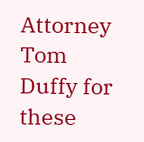Attorney Tom Duffy for these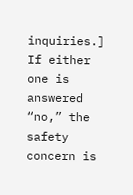inquiries.] If either one is answered “no,” the safety concern is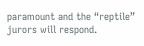paramount and the “reptile” jurors will respond.